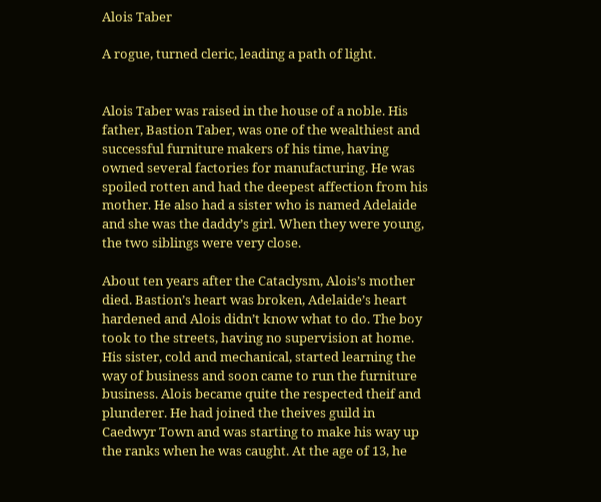Alois Taber

A rogue, turned cleric, leading a path of light.


Alois Taber was raised in the house of a noble. His father, Bastion Taber, was one of the wealthiest and successful furniture makers of his time, having owned several factories for manufacturing. He was spoiled rotten and had the deepest affection from his mother. He also had a sister who is named Adelaide and she was the daddy’s girl. When they were young, the two siblings were very close.

About ten years after the Cataclysm, Alois’s mother died. Bastion’s heart was broken, Adelaide’s heart hardened and Alois didn’t know what to do. The boy took to the streets, having no supervision at home. His sister, cold and mechanical, started learning the way of business and soon came to run the furniture business. Alois became quite the respected theif and plunderer. He had joined the theives guild in Caedwyr Town and was starting to make his way up the ranks when he was caught. At the age of 13, he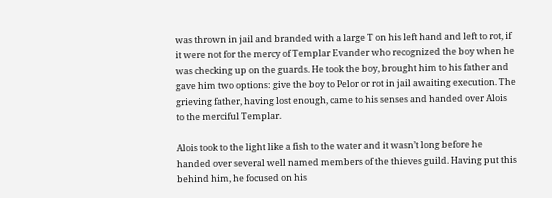was thrown in jail and branded with a large T on his left hand and left to rot, if it were not for the mercy of Templar Evander who recognized the boy when he was checking up on the guards. He took the boy, brought him to his father and gave him two options: give the boy to Pelor or rot in jail awaiting execution. The grieving father, having lost enough, came to his senses and handed over Alois to the merciful Templar.

Alois took to the light like a fish to the water and it wasn’t long before he handed over several well named members of the thieves guild. Having put this behind him, he focused on his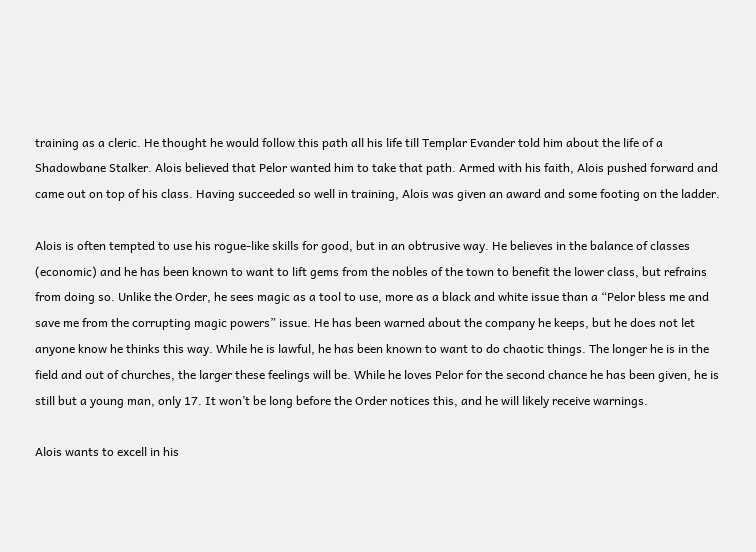training as a cleric. He thought he would follow this path all his life till Templar Evander told him about the life of a Shadowbane Stalker. Alois believed that Pelor wanted him to take that path. Armed with his faith, Alois pushed forward and came out on top of his class. Having succeeded so well in training, Alois was given an award and some footing on the ladder.

Alois is often tempted to use his rogue-like skills for good, but in an obtrusive way. He believes in the balance of classes (economic) and he has been known to want to lift gems from the nobles of the town to benefit the lower class, but refrains from doing so. Unlike the Order, he sees magic as a tool to use, more as a black and white issue than a “Pelor bless me and save me from the corrupting magic powers” issue. He has been warned about the company he keeps, but he does not let anyone know he thinks this way. While he is lawful, he has been known to want to do chaotic things. The longer he is in the field and out of churches, the larger these feelings will be. While he loves Pelor for the second chance he has been given, he is still but a young man, only 17. It won’t be long before the Order notices this, and he will likely receive warnings.

Alois wants to excell in his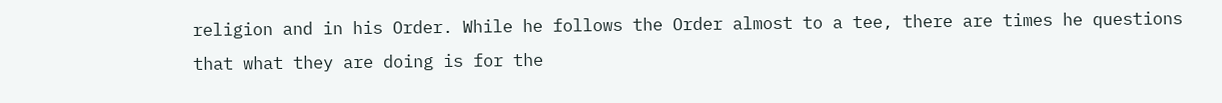religion and in his Order. While he follows the Order almost to a tee, there are times he questions that what they are doing is for the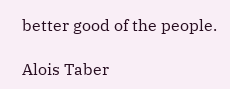better good of the people.

Alois Taber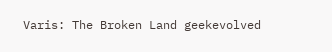Varis: The Broken Land geekevolved